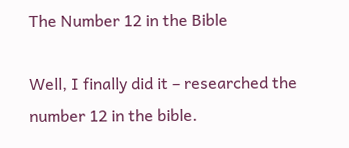The Number 12 in the Bible

Well, I finally did it – researched the number 12 in the bible.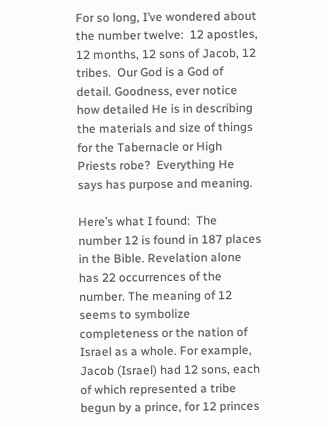For so long, I’ve wondered about the number twelve:  12 apostles, 12 months, 12 sons of Jacob, 12 tribes.  Our God is a God of detail. Goodness, ever notice how detailed He is in describing the materials and size of things for the Tabernacle or High Priests robe?  Everything He says has purpose and meaning.

Here’s what I found:  The number 12 is found in 187 places in the Bible. Revelation alone has 22 occurrences of the number. The meaning of 12 seems to symbolize completeness or the nation of Israel as a whole. For example, Jacob (Israel) had 12 sons, each of which represented a tribe begun by a prince, for 12 princes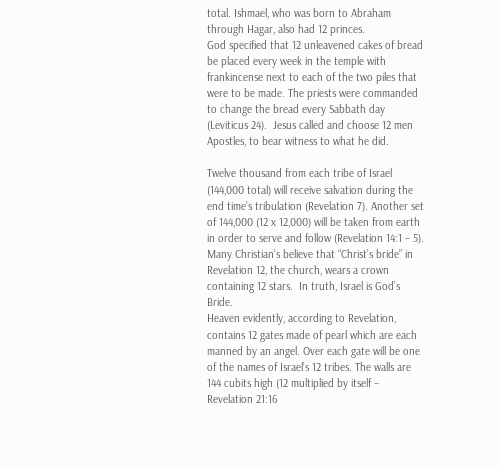total. Ishmael, who was born to Abraham through Hagar, also had 12 princes.
God specified that 12 unleavened cakes of bread be placed every week in the temple with frankincense next to each of the two piles that were to be made. The priests were commanded to change the bread every Sabbath day (Leviticus 24).  Jesus called and choose 12 men Apostles, to bear witness to what he did.

Twelve thousand from each tribe of Israel (144,000 total) will receive salvation during the end time’s tribulation (Revelation 7). Another set of 144,000 (12 x 12,000) will be taken from earth in order to serve and follow (Revelation 14:1 – 5).  Many Christian’s believe that “Christ’s bride” in Revelation 12, the church, wears a crown containing 12 stars.  In truth, Israel is God’s Bride.
Heaven evidently, according to Revelation, contains 12 gates made of pearl which are each manned by an angel. Over each gate will be one of the names of Israel’s 12 tribes. The walls are 144 cubits high (12 multiplied by itself – Revelation 21:16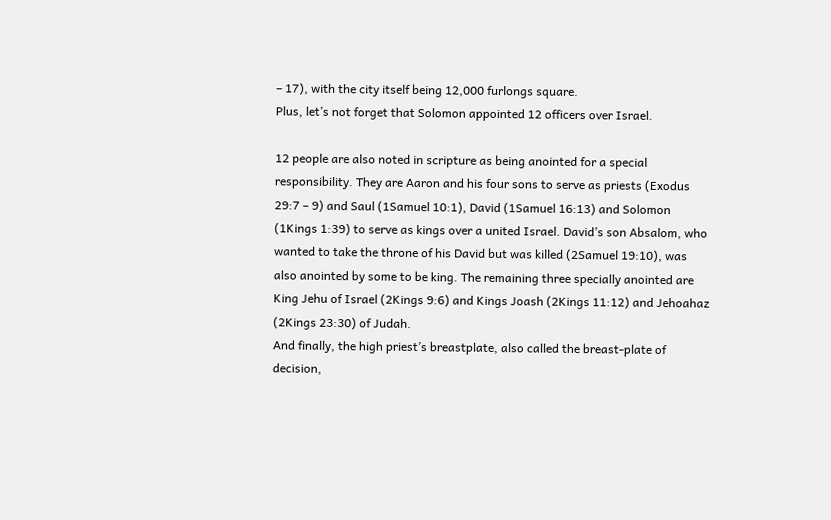– 17), with the city itself being 12,000 furlongs square.
Plus, let’s not forget that Solomon appointed 12 officers over Israel.

12 people are also noted in scripture as being anointed for a special responsibility. They are Aaron and his four sons to serve as priests (Exodus 29:7 – 9) and Saul (1Samuel 10:1), David (1Samuel 16:13) and Solomon (1Kings 1:39) to serve as kings over a united Israel. David’s son Absalom, who wanted to take the throne of his David but was killed (2Samuel 19:10), was also anointed by some to be king. The remaining three specially anointed are King Jehu of Israel (2Kings 9:6) and Kings Joash (2Kings 11:12) and Jehoahaz (2Kings 23:30) of Judah.
And finally, the high priest’s breastplate, also called the breast-plate of decision,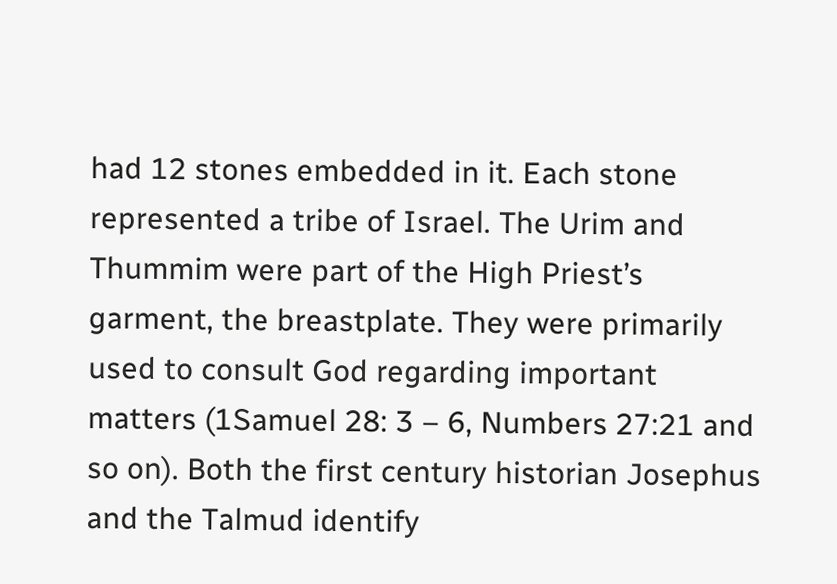had 12 stones embedded in it. Each stone represented a tribe of Israel. The Urim and Thummim were part of the High Priest’s garment, the breastplate. They were primarily used to consult God regarding important matters (1Samuel 28: 3 – 6, Numbers 27:21 and so on). Both the first century historian Josephus and the Talmud identify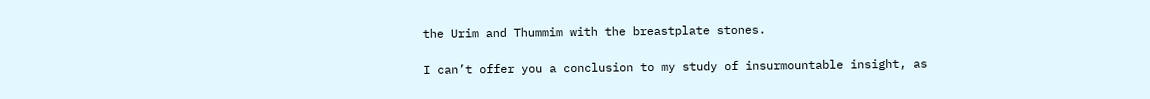the Urim and Thummim with the breastplate stones.

I can’t offer you a conclusion to my study of insurmountable insight, as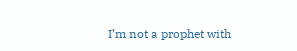I’m not a prophet with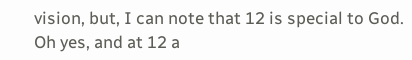vision, but, I can note that 12 is special to God.  Oh yes, and at 12 a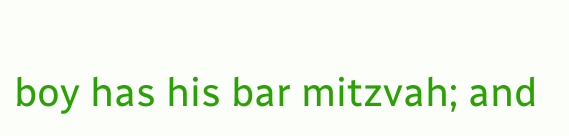boy has his bar mitzvah; and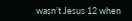wasn’t Jesus 12 when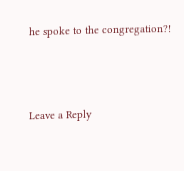he spoke to the congregation?!





Leave a Reply